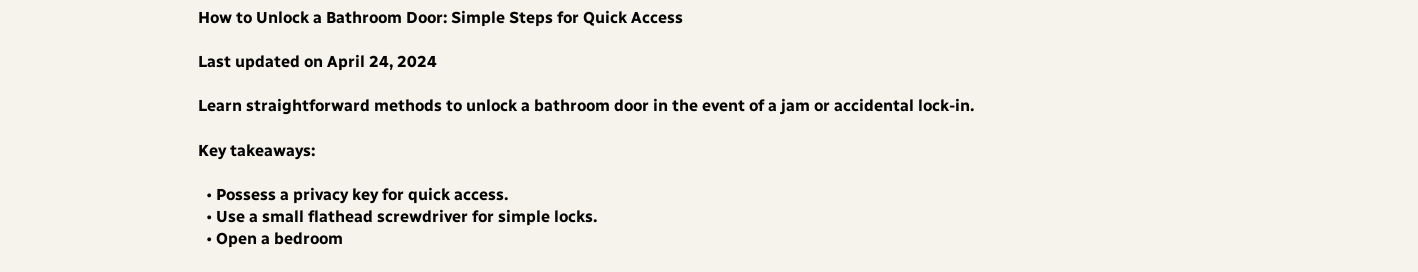How to Unlock a Bathroom Door: Simple Steps for Quick Access

Last updated on April 24, 2024

Learn straightforward methods to unlock a bathroom door in the event of a jam or accidental lock-in.

Key takeaways:

  • Possess a privacy key for quick access.
  • Use a small flathead screwdriver for simple locks.
  • Open a bedroom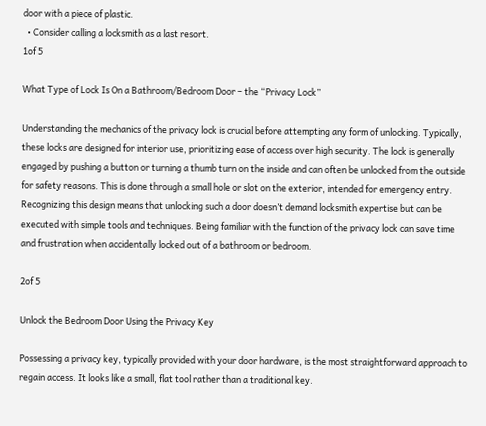door with a piece of plastic.
  • Consider calling a locksmith as a last resort.
1of 5

What Type of Lock Is On a Bathroom/Bedroom Door – the “Privacy Lock”

Understanding the mechanics of the privacy lock is crucial before attempting any form of unlocking. Typically, these locks are designed for interior use, prioritizing ease of access over high security. The lock is generally engaged by pushing a button or turning a thumb turn on the inside and can often be unlocked from the outside for safety reasons. This is done through a small hole or slot on the exterior, intended for emergency entry. Recognizing this design means that unlocking such a door doesn’t demand locksmith expertise but can be executed with simple tools and techniques. Being familiar with the function of the privacy lock can save time and frustration when accidentally locked out of a bathroom or bedroom.

2of 5

Unlock the Bedroom Door Using the Privacy Key

Possessing a privacy key, typically provided with your door hardware, is the most straightforward approach to regain access. It looks like a small, flat tool rather than a traditional key.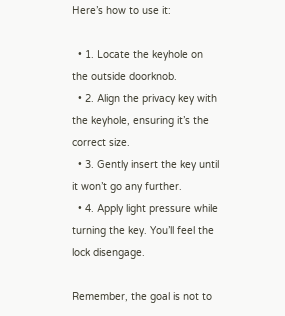Here’s how to use it:

  • 1. Locate the keyhole on the outside doorknob.
  • 2. Align the privacy key with the keyhole, ensuring it’s the correct size.
  • 3. Gently insert the key until it won’t go any further.
  • 4. Apply light pressure while turning the key. You’ll feel the lock disengage.

Remember, the goal is not to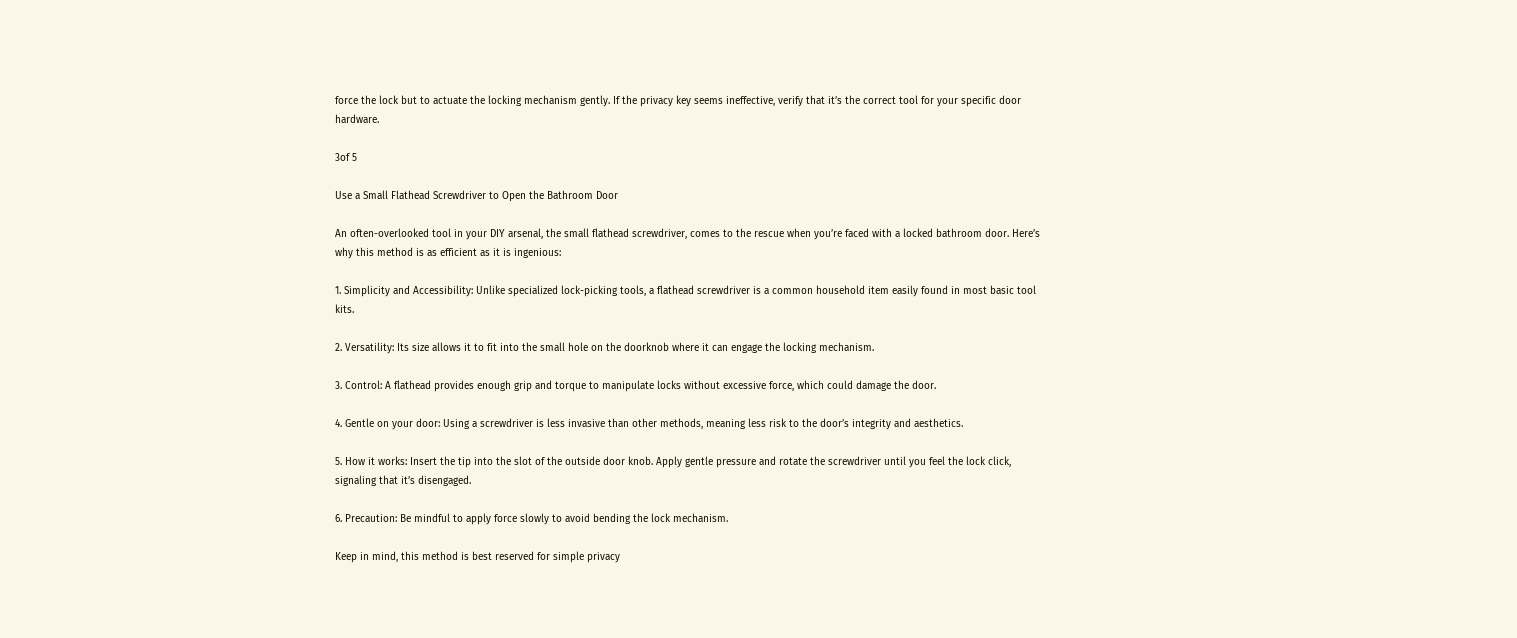force the lock but to actuate the locking mechanism gently. If the privacy key seems ineffective, verify that it’s the correct tool for your specific door hardware.

3of 5

Use a Small Flathead Screwdriver to Open the Bathroom Door

An often-overlooked tool in your DIY arsenal, the small flathead screwdriver, comes to the rescue when you’re faced with a locked bathroom door. Here’s why this method is as efficient as it is ingenious:

1. Simplicity and Accessibility: Unlike specialized lock-picking tools, a flathead screwdriver is a common household item easily found in most basic tool kits.

2. Versatility: Its size allows it to fit into the small hole on the doorknob where it can engage the locking mechanism.

3. Control: A flathead provides enough grip and torque to manipulate locks without excessive force, which could damage the door.

4. Gentle on your door: Using a screwdriver is less invasive than other methods, meaning less risk to the door’s integrity and aesthetics.

5. How it works: Insert the tip into the slot of the outside door knob. Apply gentle pressure and rotate the screwdriver until you feel the lock click, signaling that it’s disengaged.

6. Precaution: Be mindful to apply force slowly to avoid bending the lock mechanism.

Keep in mind, this method is best reserved for simple privacy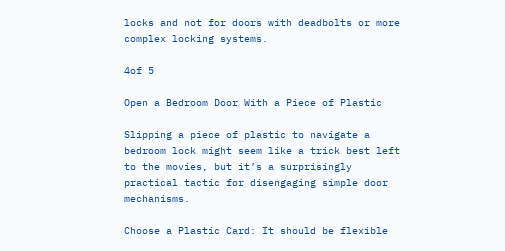locks and not for doors with deadbolts or more complex locking systems.

4of 5

Open a Bedroom Door With a Piece of Plastic

Slipping a piece of plastic to navigate a bedroom lock might seem like a trick best left to the movies, but it’s a surprisingly practical tactic for disengaging simple door mechanisms.

Choose a Plastic Card: It should be flexible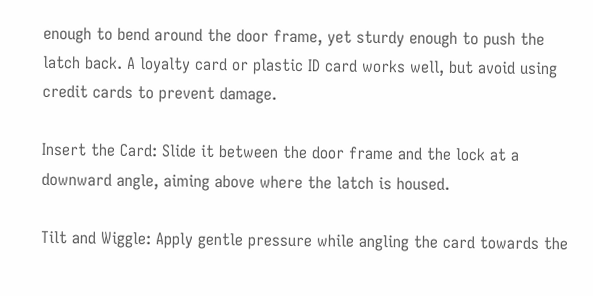enough to bend around the door frame, yet sturdy enough to push the latch back. A loyalty card or plastic ID card works well, but avoid using credit cards to prevent damage.

Insert the Card: Slide it between the door frame and the lock at a downward angle, aiming above where the latch is housed.

Tilt and Wiggle: Apply gentle pressure while angling the card towards the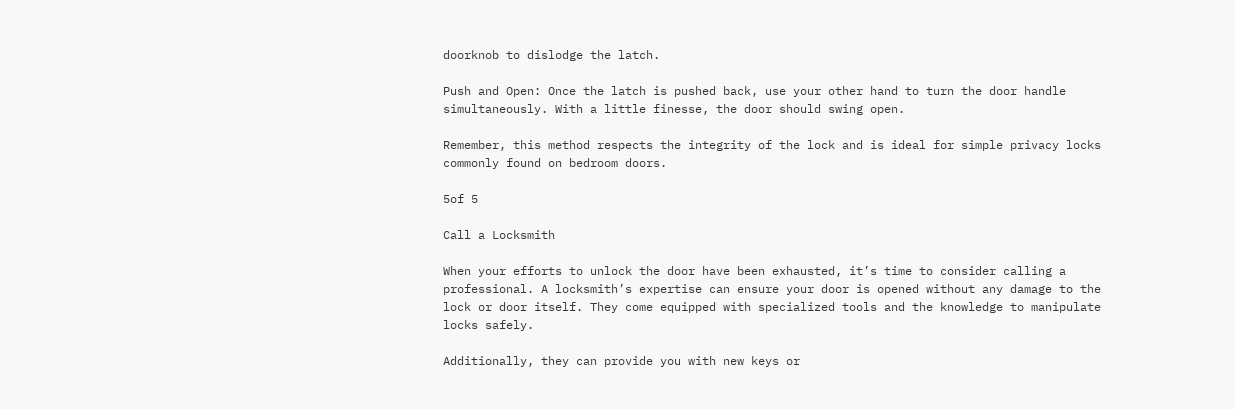doorknob to dislodge the latch.

Push and Open: Once the latch is pushed back, use your other hand to turn the door handle simultaneously. With a little finesse, the door should swing open.

Remember, this method respects the integrity of the lock and is ideal for simple privacy locks commonly found on bedroom doors.

5of 5

Call a Locksmith

When your efforts to unlock the door have been exhausted, it’s time to consider calling a professional. A locksmith’s expertise can ensure your door is opened without any damage to the lock or door itself. They come equipped with specialized tools and the knowledge to manipulate locks safely.

Additionally, they can provide you with new keys or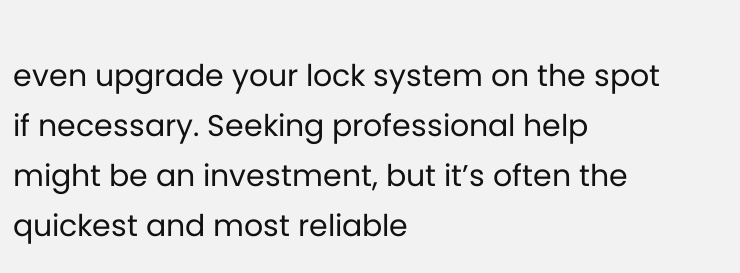even upgrade your lock system on the spot if necessary. Seeking professional help might be an investment, but it’s often the quickest and most reliable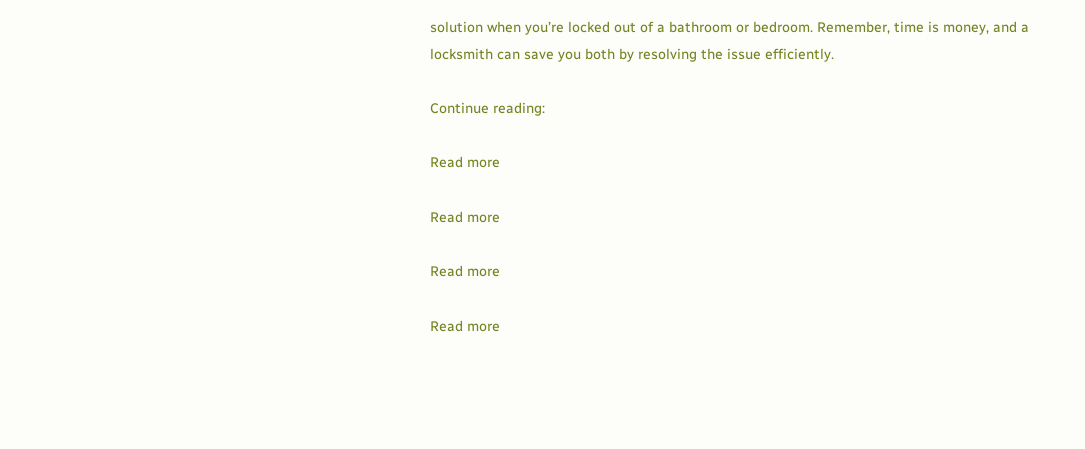solution when you’re locked out of a bathroom or bedroom. Remember, time is money, and a locksmith can save you both by resolving the issue efficiently.

Continue reading:

Read more

Read more

Read more

Read more